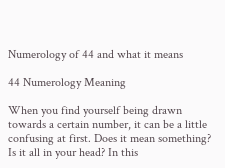Numerology of 44 and what it means

44 Numerology Meaning

When you find yourself being drawn towards a certain number, it can be a little confusing at first. Does it mean something? Is it all in your head? In this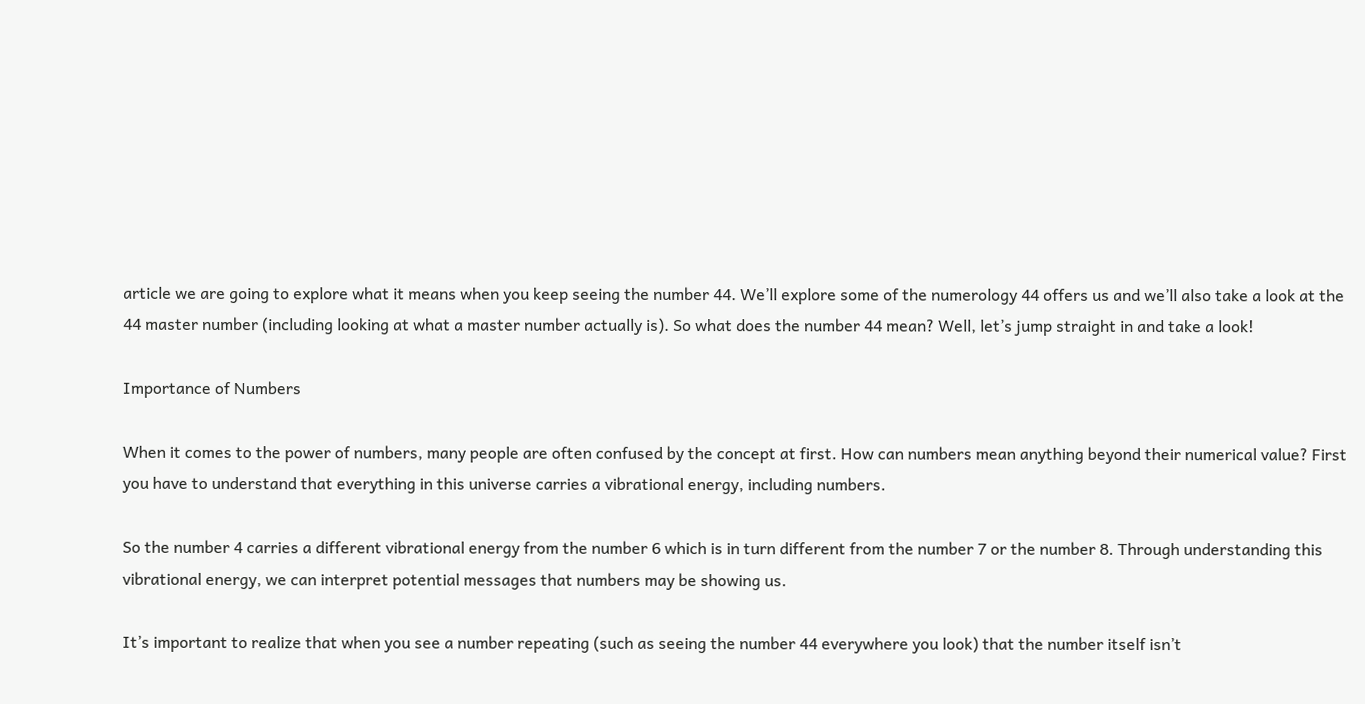article we are going to explore what it means when you keep seeing the number 44. We’ll explore some of the numerology 44 offers us and we’ll also take a look at the 44 master number (including looking at what a master number actually is). So what does the number 44 mean? Well, let’s jump straight in and take a look!

Importance of Numbers

When it comes to the power of numbers, many people are often confused by the concept at first. How can numbers mean anything beyond their numerical value? First you have to understand that everything in this universe carries a vibrational energy, including numbers.

So the number 4 carries a different vibrational energy from the number 6 which is in turn different from the number 7 or the number 8. Through understanding this vibrational energy, we can interpret potential messages that numbers may be showing us.

It’s important to realize that when you see a number repeating (such as seeing the number 44 everywhere you look) that the number itself isn’t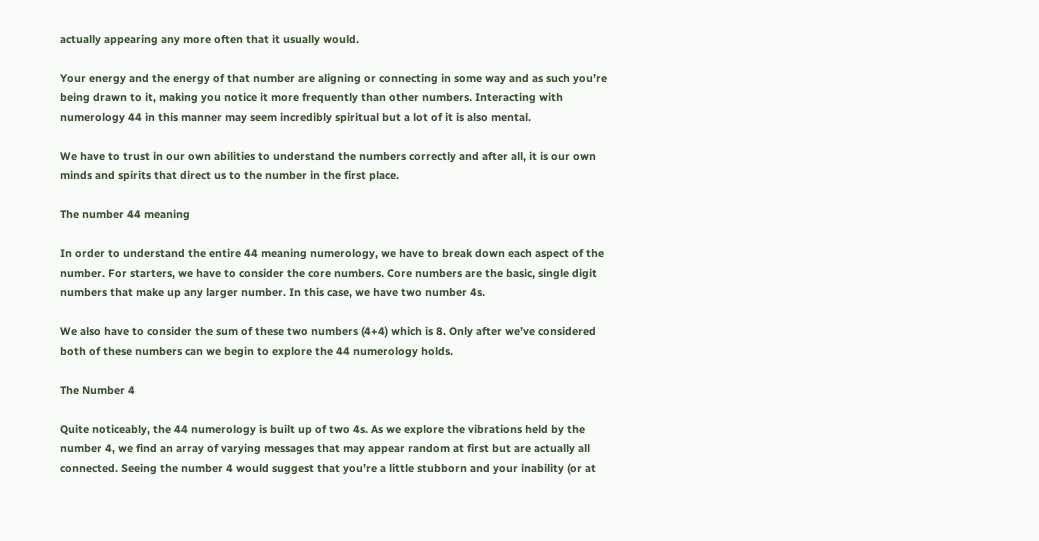actually appearing any more often that it usually would.

Your energy and the energy of that number are aligning or connecting in some way and as such you’re being drawn to it, making you notice it more frequently than other numbers. Interacting with numerology 44 in this manner may seem incredibly spiritual but a lot of it is also mental.

We have to trust in our own abilities to understand the numbers correctly and after all, it is our own minds and spirits that direct us to the number in the first place.

The number 44 meaning

In order to understand the entire 44 meaning numerology, we have to break down each aspect of the number. For starters, we have to consider the core numbers. Core numbers are the basic, single digit numbers that make up any larger number. In this case, we have two number 4s.

We also have to consider the sum of these two numbers (4+4) which is 8. Only after we’ve considered both of these numbers can we begin to explore the 44 numerology holds.

The Number 4

Quite noticeably, the 44 numerology is built up of two 4s. As we explore the vibrations held by the number 4, we find an array of varying messages that may appear random at first but are actually all connected. Seeing the number 4 would suggest that you’re a little stubborn and your inability (or at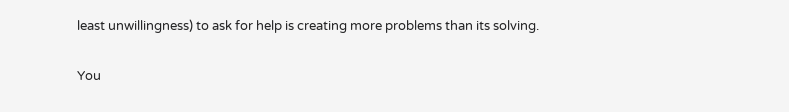least unwillingness) to ask for help is creating more problems than its solving.

You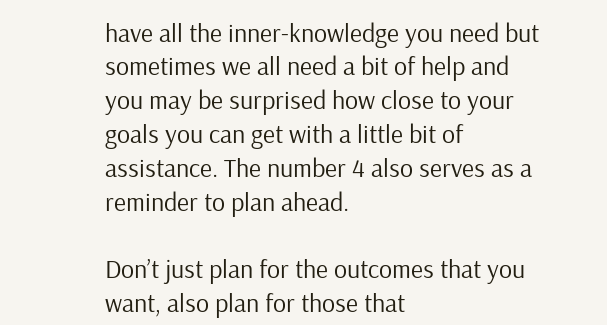have all the inner-knowledge you need but sometimes we all need a bit of help and you may be surprised how close to your goals you can get with a little bit of assistance. The number 4 also serves as a reminder to plan ahead.

Don’t just plan for the outcomes that you want, also plan for those that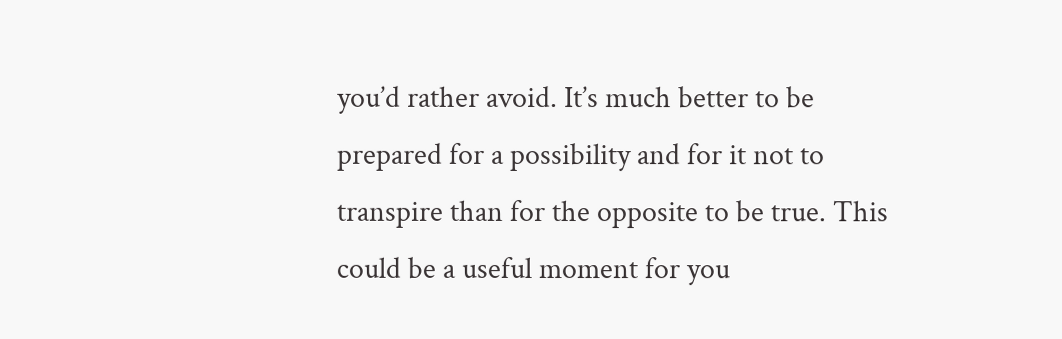you’d rather avoid. It’s much better to be prepared for a possibility and for it not to transpire than for the opposite to be true. This could be a useful moment for you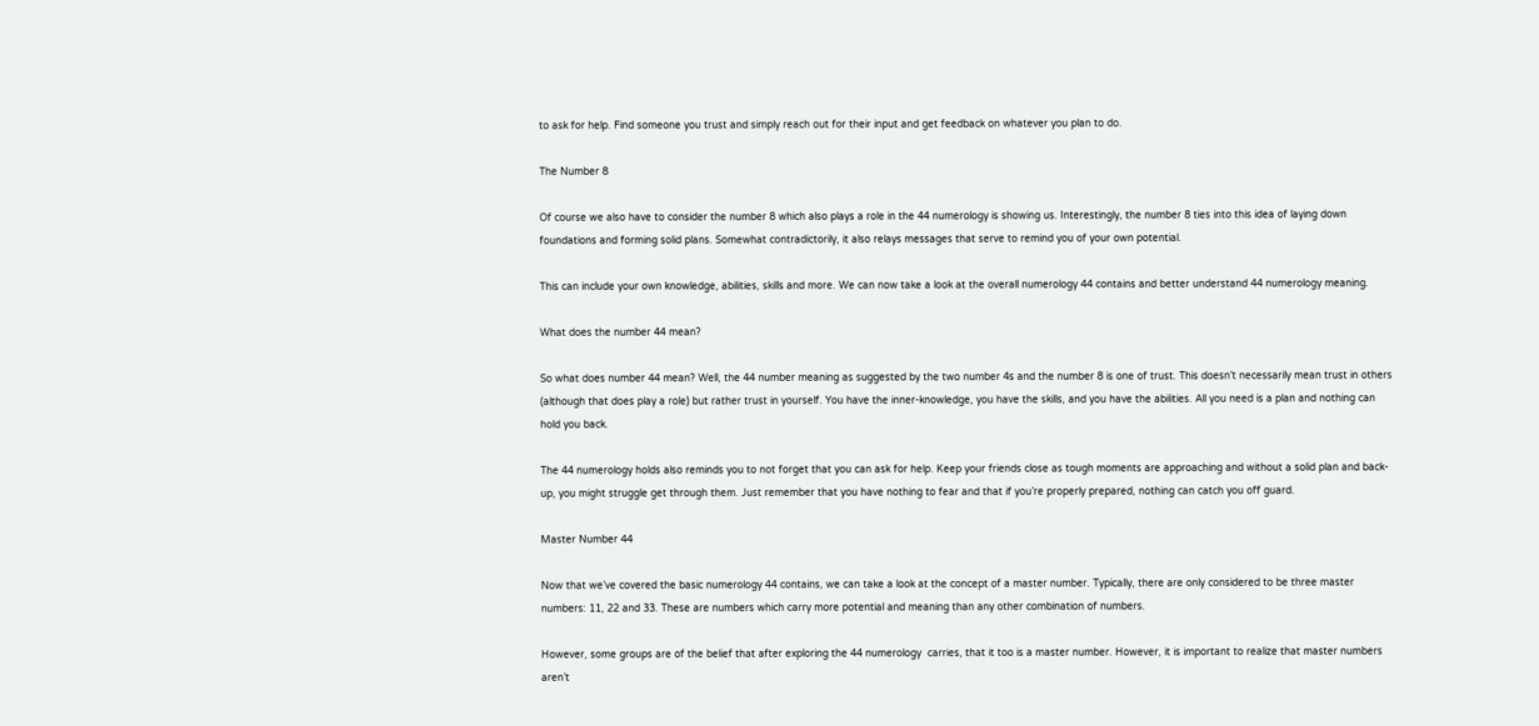to ask for help. Find someone you trust and simply reach out for their input and get feedback on whatever you plan to do.

The Number 8

Of course we also have to consider the number 8 which also plays a role in the 44 numerology is showing us. Interestingly, the number 8 ties into this idea of laying down foundations and forming solid plans. Somewhat contradictorily, it also relays messages that serve to remind you of your own potential.

This can include your own knowledge, abilities, skills and more. We can now take a look at the overall numerology 44 contains and better understand 44 numerology meaning.

What does the number 44 mean?

So what does number 44 mean? Well, the 44 number meaning as suggested by the two number 4s and the number 8 is one of trust. This doesn’t necessarily mean trust in others (although that does play a role) but rather trust in yourself. You have the inner-knowledge, you have the skills, and you have the abilities. All you need is a plan and nothing can hold you back.

The 44 numerology holds also reminds you to not forget that you can ask for help. Keep your friends close as tough moments are approaching and without a solid plan and back-up, you might struggle get through them. Just remember that you have nothing to fear and that if you’re properly prepared, nothing can catch you off guard.

Master Number 44

Now that we’ve covered the basic numerology 44 contains, we can take a look at the concept of a master number. Typically, there are only considered to be three master numbers: 11, 22 and 33. These are numbers which carry more potential and meaning than any other combination of numbers.

However, some groups are of the belief that after exploring the 44 numerology  carries, that it too is a master number. However, it is important to realize that master numbers aren’t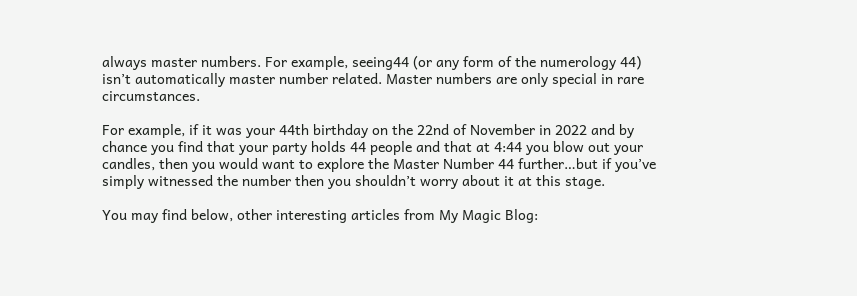always master numbers. For example, seeing44 (or any form of the numerology 44) isn’t automatically master number related. Master numbers are only special in rare circumstances.

For example, if it was your 44th birthday on the 22nd of November in 2022 and by chance you find that your party holds 44 people and that at 4:44 you blow out your candles, then you would want to explore the Master Number 44 further…but if you’ve simply witnessed the number then you shouldn’t worry about it at this stage.

You may find below, other interesting articles from My Magic Blog: